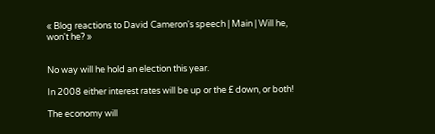« Blog reactions to David Cameron's speech | Main | Will he, won't he? »


No way will he hold an election this year.

In 2008 either interest rates will be up or the £ down, or both!

The economy will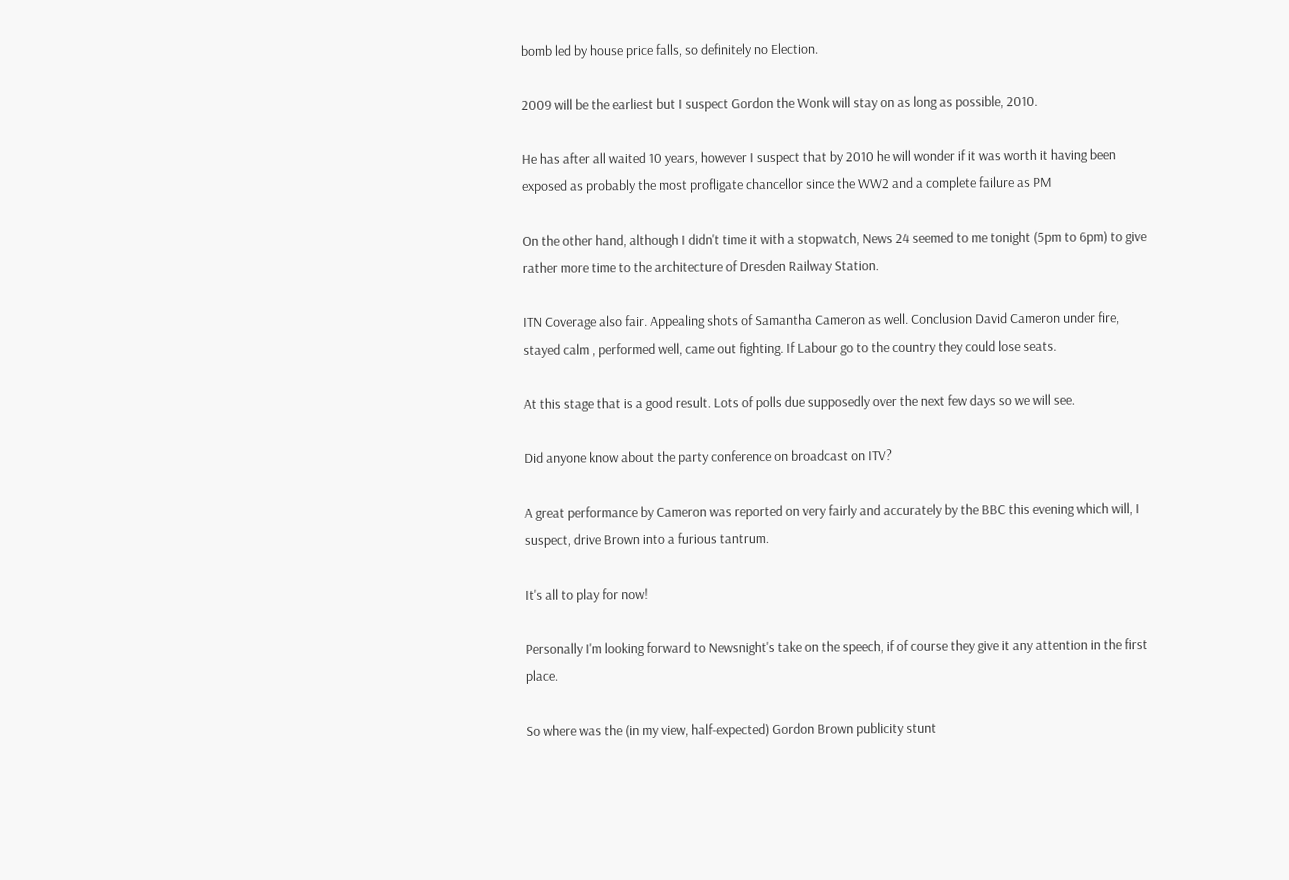bomb led by house price falls, so definitely no Election.

2009 will be the earliest but I suspect Gordon the Wonk will stay on as long as possible, 2010.

He has after all waited 10 years, however I suspect that by 2010 he will wonder if it was worth it having been exposed as probably the most profligate chancellor since the WW2 and a complete failure as PM

On the other hand, although I didn't time it with a stopwatch, News 24 seemed to me tonight (5pm to 6pm) to give rather more time to the architecture of Dresden Railway Station.

ITN Coverage also fair. Appealing shots of Samantha Cameron as well. Conclusion David Cameron under fire, stayed calm , performed well, came out fighting. If Labour go to the country they could lose seats.

At this stage that is a good result. Lots of polls due supposedly over the next few days so we will see.

Did anyone know about the party conference on broadcast on ITV?

A great performance by Cameron was reported on very fairly and accurately by the BBC this evening which will, I suspect, drive Brown into a furious tantrum.

It's all to play for now!

Personally I'm looking forward to Newsnight's take on the speech, if of course they give it any attention in the first place.

So where was the (in my view, half-expected) Gordon Brown publicity stunt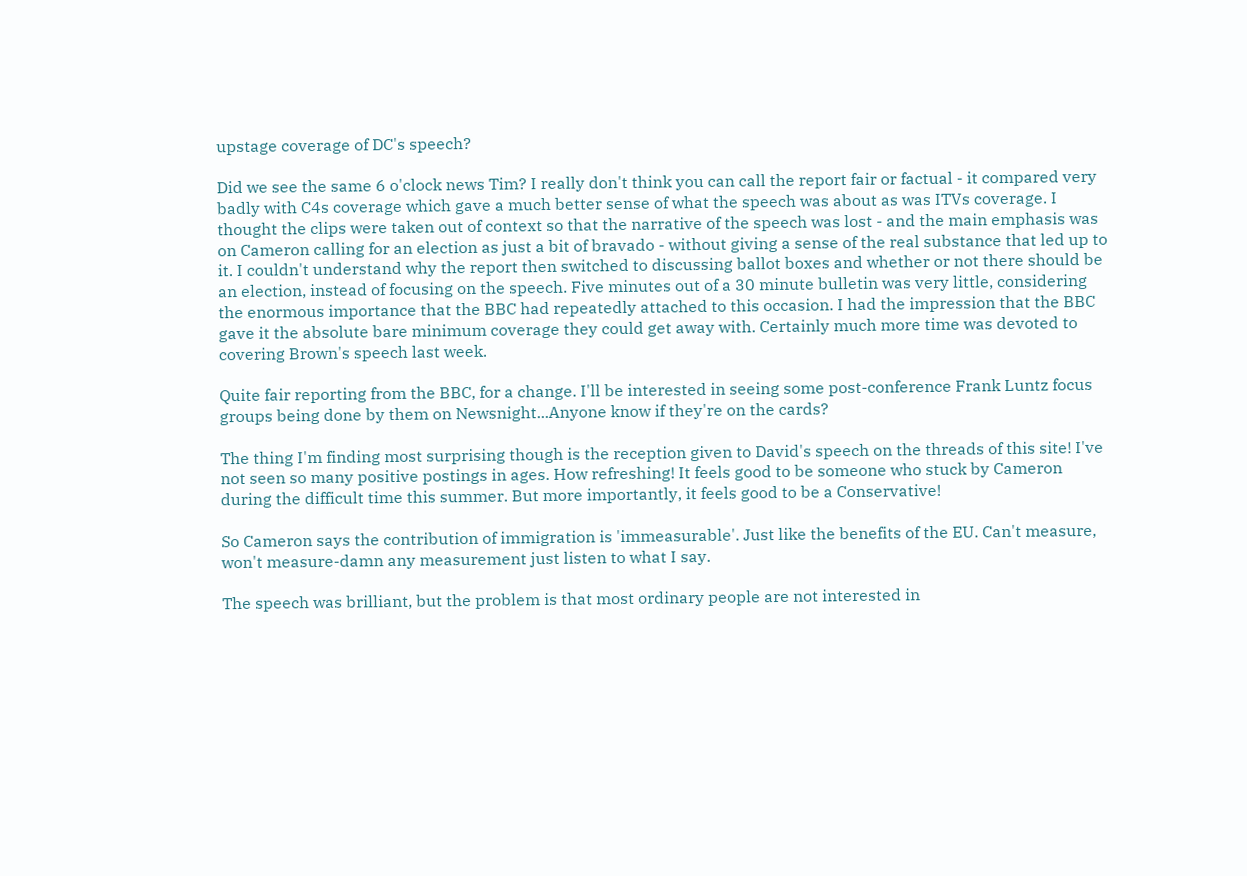upstage coverage of DC's speech?

Did we see the same 6 o'clock news Tim? I really don't think you can call the report fair or factual - it compared very badly with C4s coverage which gave a much better sense of what the speech was about as was ITVs coverage. I thought the clips were taken out of context so that the narrative of the speech was lost - and the main emphasis was on Cameron calling for an election as just a bit of bravado - without giving a sense of the real substance that led up to it. I couldn't understand why the report then switched to discussing ballot boxes and whether or not there should be an election, instead of focusing on the speech. Five minutes out of a 30 minute bulletin was very little, considering the enormous importance that the BBC had repeatedly attached to this occasion. I had the impression that the BBC gave it the absolute bare minimum coverage they could get away with. Certainly much more time was devoted to covering Brown's speech last week.

Quite fair reporting from the BBC, for a change. I'll be interested in seeing some post-conference Frank Luntz focus groups being done by them on Newsnight...Anyone know if they're on the cards?

The thing I'm finding most surprising though is the reception given to David's speech on the threads of this site! I've not seen so many positive postings in ages. How refreshing! It feels good to be someone who stuck by Cameron during the difficult time this summer. But more importantly, it feels good to be a Conservative!

So Cameron says the contribution of immigration is 'immeasurable'. Just like the benefits of the EU. Can't measure, won't measure-damn any measurement just listen to what I say.

The speech was brilliant, but the problem is that most ordinary people are not interested in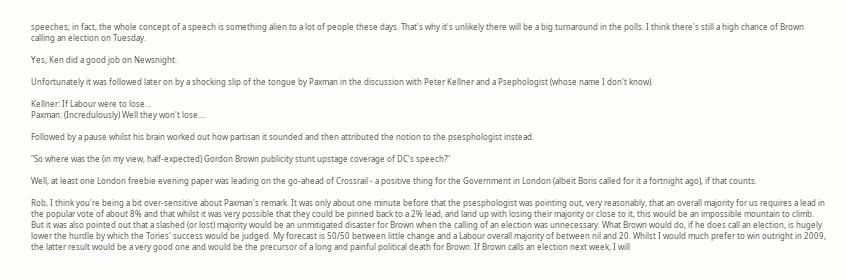speeches; in fact, the whole concept of a speech is something alien to a lot of people these days. That's why it's unlikely there will be a big turnaround in the polls. I think there's still a high chance of Brown calling an election on Tuesday.

Yes, Ken did a good job on Newsnight.

Unfortunately it was followed later on by a shocking slip of the tongue by Paxman in the discussion with Peter Kellner and a Psephologist (whose name I don't know).

Kellner: If Labour were to lose...
Paxman: (Incredulously) Well they won't lose....

Followed by a pause whilst his brain worked out how partisan it sounded and then attributed the notion to the psesphologist instead.

"So where was the (in my view, half-expected) Gordon Brown publicity stunt upstage coverage of DC's speech?"

Well, at least one London freebie evening paper was leading on the go-ahead of Crossrail - a positive thing for the Government in London (albeit Boris called for it a fortnight ago), if that counts.

Rob, I think you're being a bit over-sensitive about Paxman's remark. It was only about one minute before that the psesphologist was pointing out, very reasonably, that an overall majority for us requires a lead in the popular vote of about 8% and that whilst it was very possible that they could be pinned back to a 2% lead, and land up with losing their majority or close to it, this would be an impossible mountain to climb. But it was also pointed out that a slashed (or lost) majority would be an unmitigated disaster for Brown when the calling of an election was unnecessary. What Brown would do, if he does call an election, is hugely lower the hurdle by which the Tories' success would be judged. My forecast is 50/50 between little change and a Labour overall majority of between nil and 20. Whilst I would much prefer to win outright in 2009, the latter result would be a very good one and would be the precursor of a long and painful political death for Brown. If Brown calls an election next week, I will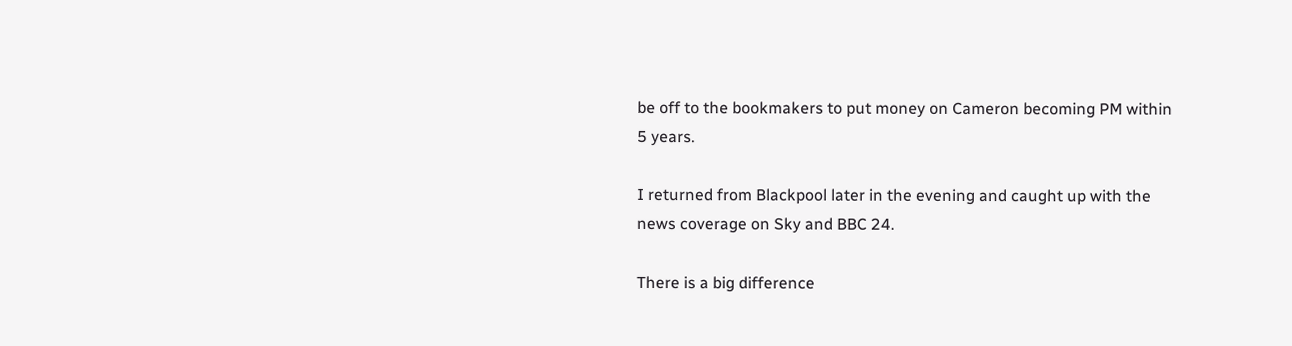be off to the bookmakers to put money on Cameron becoming PM within 5 years.

I returned from Blackpool later in the evening and caught up with the news coverage on Sky and BBC 24.

There is a big difference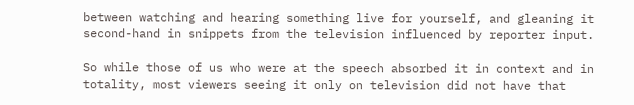between watching and hearing something live for yourself, and gleaning it second-hand in snippets from the television influenced by reporter input.

So while those of us who were at the speech absorbed it in context and in totality, most viewers seeing it only on television did not have that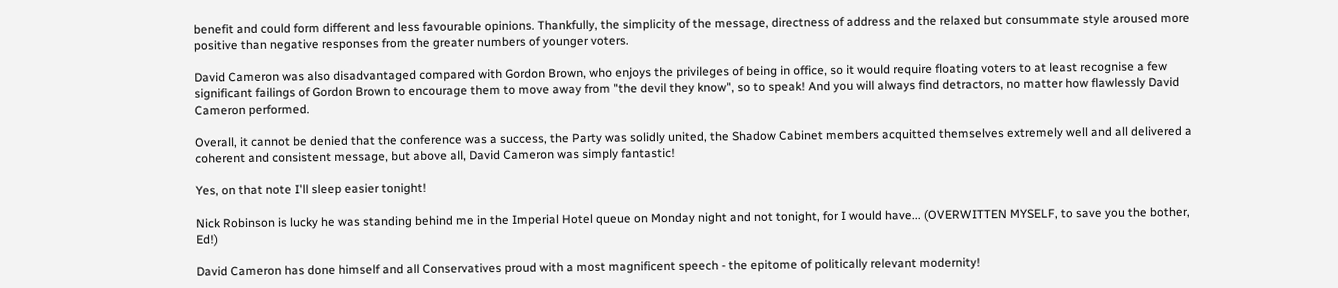benefit and could form different and less favourable opinions. Thankfully, the simplicity of the message, directness of address and the relaxed but consummate style aroused more positive than negative responses from the greater numbers of younger voters.

David Cameron was also disadvantaged compared with Gordon Brown, who enjoys the privileges of being in office, so it would require floating voters to at least recognise a few significant failings of Gordon Brown to encourage them to move away from "the devil they know", so to speak! And you will always find detractors, no matter how flawlessly David Cameron performed.

Overall, it cannot be denied that the conference was a success, the Party was solidly united, the Shadow Cabinet members acquitted themselves extremely well and all delivered a coherent and consistent message, but above all, David Cameron was simply fantastic!

Yes, on that note I'll sleep easier tonight!

Nick Robinson is lucky he was standing behind me in the Imperial Hotel queue on Monday night and not tonight, for I would have... (OVERWITTEN MYSELF, to save you the bother, Ed!)

David Cameron has done himself and all Conservatives proud with a most magnificent speech - the epitome of politically relevant modernity!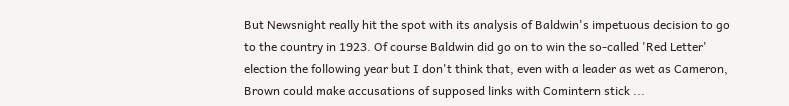But Newsnight really hit the spot with its analysis of Baldwin's impetuous decision to go to the country in 1923. Of course Baldwin did go on to win the so-called 'Red Letter' election the following year but I don't think that, even with a leader as wet as Cameron, Brown could make accusations of supposed links with Comintern stick ...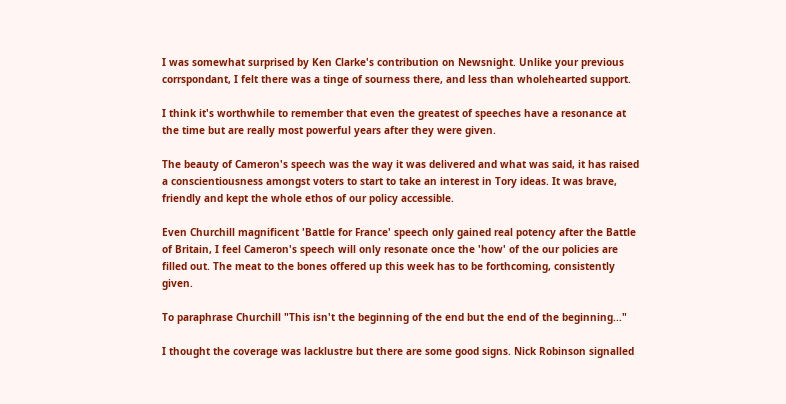I was somewhat surprised by Ken Clarke's contribution on Newsnight. Unlike your previous corrspondant, I felt there was a tinge of sourness there, and less than wholehearted support.

I think it's worthwhile to remember that even the greatest of speeches have a resonance at the time but are really most powerful years after they were given.

The beauty of Cameron's speech was the way it was delivered and what was said, it has raised a conscientiousness amongst voters to start to take an interest in Tory ideas. It was brave, friendly and kept the whole ethos of our policy accessible.

Even Churchill magnificent 'Battle for France' speech only gained real potency after the Battle of Britain, I feel Cameron's speech will only resonate once the 'how' of the our policies are filled out. The meat to the bones offered up this week has to be forthcoming, consistently given.

To paraphrase Churchill "This isn't the beginning of the end but the end of the beginning..."

I thought the coverage was lacklustre but there are some good signs. Nick Robinson signalled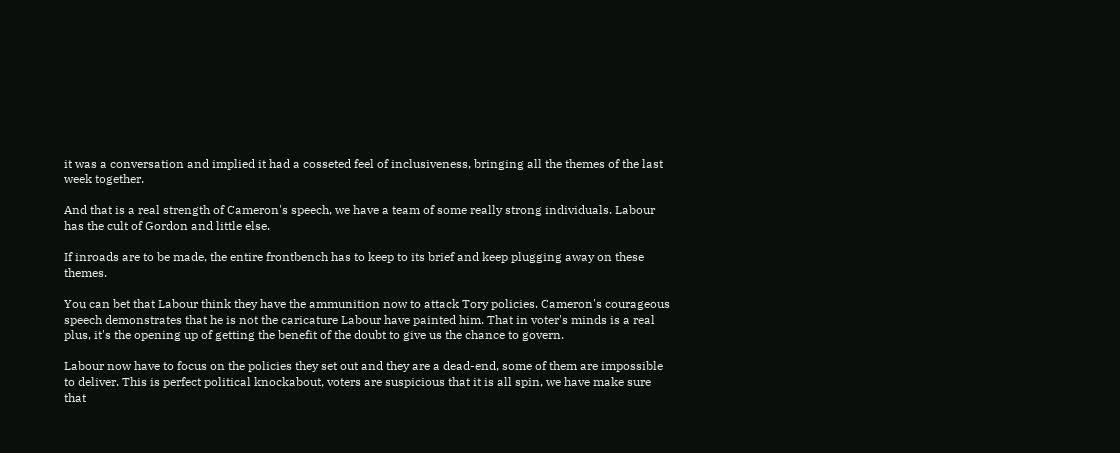it was a conversation and implied it had a cosseted feel of inclusiveness, bringing all the themes of the last week together.

And that is a real strength of Cameron's speech, we have a team of some really strong individuals. Labour has the cult of Gordon and little else.

If inroads are to be made, the entire frontbench has to keep to its brief and keep plugging away on these themes.

You can bet that Labour think they have the ammunition now to attack Tory policies. Cameron's courageous speech demonstrates that he is not the caricature Labour have painted him. That in voter's minds is a real plus, it's the opening up of getting the benefit of the doubt to give us the chance to govern.

Labour now have to focus on the policies they set out and they are a dead-end, some of them are impossible to deliver. This is perfect political knockabout, voters are suspicious that it is all spin, we have make sure that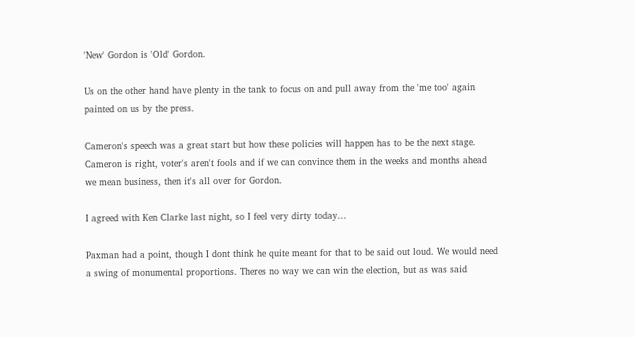'New' Gordon is 'Old' Gordon.

Us on the other hand have plenty in the tank to focus on and pull away from the 'me too' again painted on us by the press.

Cameron's speech was a great start but how these policies will happen has to be the next stage. Cameron is right, voter's aren't fools and if we can convince them in the weeks and months ahead we mean business, then it's all over for Gordon.

I agreed with Ken Clarke last night, so I feel very dirty today...

Paxman had a point, though I dont think he quite meant for that to be said out loud. We would need a swing of monumental proportions. Theres no way we can win the election, but as was said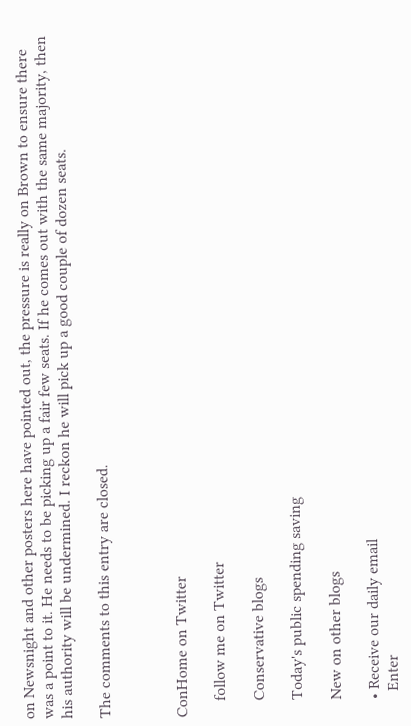on Newsnight and other posters here have pointed out, the pressure is really on Brown to ensure there was a point to it. He needs to be picking up a fair few seats. If he comes out with the same majority, then his authority will be undermined. I reckon he will pick up a good couple of dozen seats.

The comments to this entry are closed.



ConHome on Twitter

    follow me on Twitter

    Conservative blogs

    Today's public spending saving

    New on other blogs

    • Receive our daily email
      Enter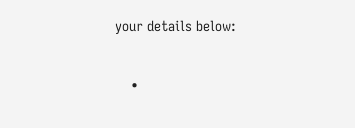your details below:

    •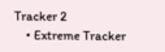Tracker 2
    • Extreme Tracker